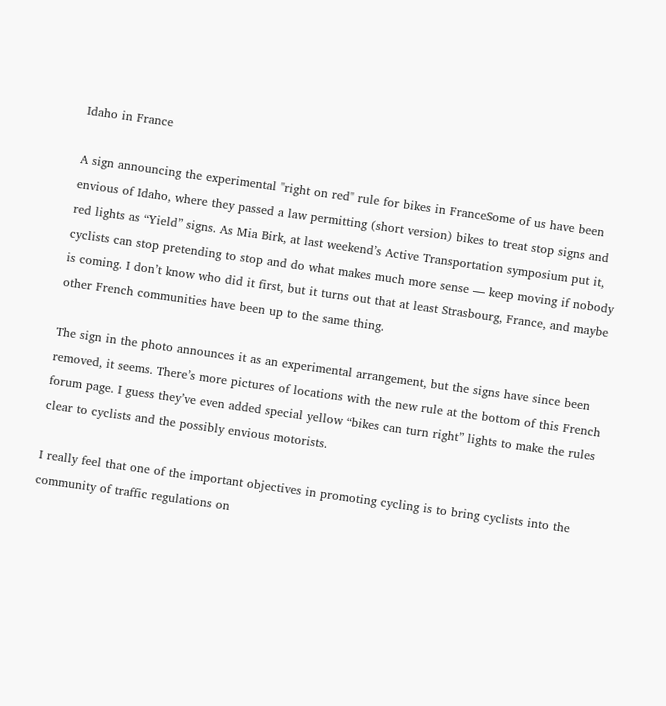Idaho in France

A sign announcing the experimental "right on red" rule for bikes in FranceSome of us have been envious of Idaho, where they passed a law permitting (short version) bikes to treat stop signs and red lights as “Yield” signs. As Mia Birk, at last weekend’s Active Transportation symposium put it, cyclists can stop pretending to stop and do what makes much more sense — keep moving if nobody is coming. I don’t know who did it first, but it turns out that at least Strasbourg, France, and maybe other French communities have been up to the same thing.

The sign in the photo announces it as an experimental arrangement, but the signs have since been removed, it seems. There’s more pictures of locations with the new rule at the bottom of this French forum page. I guess they’ve even added special yellow “bikes can turn right” lights to make the rules clear to cyclists and the possibly envious motorists.

I really feel that one of the important objectives in promoting cycling is to bring cyclists into the community of traffic regulations on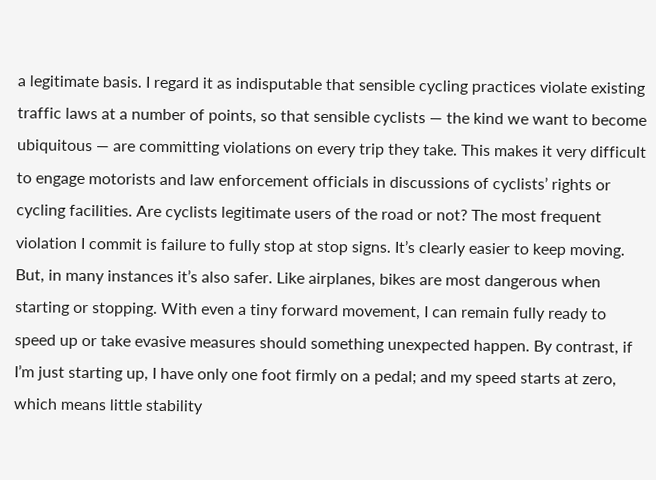a legitimate basis. I regard it as indisputable that sensible cycling practices violate existing traffic laws at a number of points, so that sensible cyclists — the kind we want to become ubiquitous — are committing violations on every trip they take. This makes it very difficult to engage motorists and law enforcement officials in discussions of cyclists’ rights or cycling facilities. Are cyclists legitimate users of the road or not? The most frequent violation I commit is failure to fully stop at stop signs. It’s clearly easier to keep moving. But, in many instances it’s also safer. Like airplanes, bikes are most dangerous when starting or stopping. With even a tiny forward movement, I can remain fully ready to speed up or take evasive measures should something unexpected happen. By contrast, if I’m just starting up, I have only one foot firmly on a pedal; and my speed starts at zero, which means little stability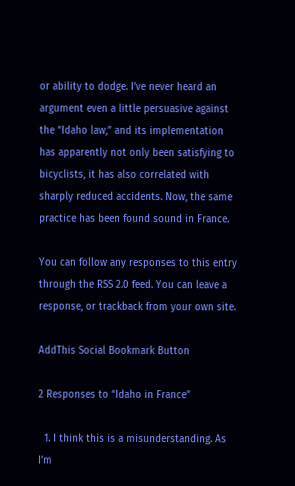or ability to dodge. I’ve never heard an argument even a little persuasive against the “Idaho law,” and its implementation has apparently not only been satisfying to bicyclists, it has also correlated with sharply reduced accidents. Now, the same practice has been found sound in France.

You can follow any responses to this entry through the RSS 2.0 feed. You can leave a response, or trackback from your own site.

AddThis Social Bookmark Button

2 Responses to “Idaho in France”

  1. I think this is a misunderstanding. As I’m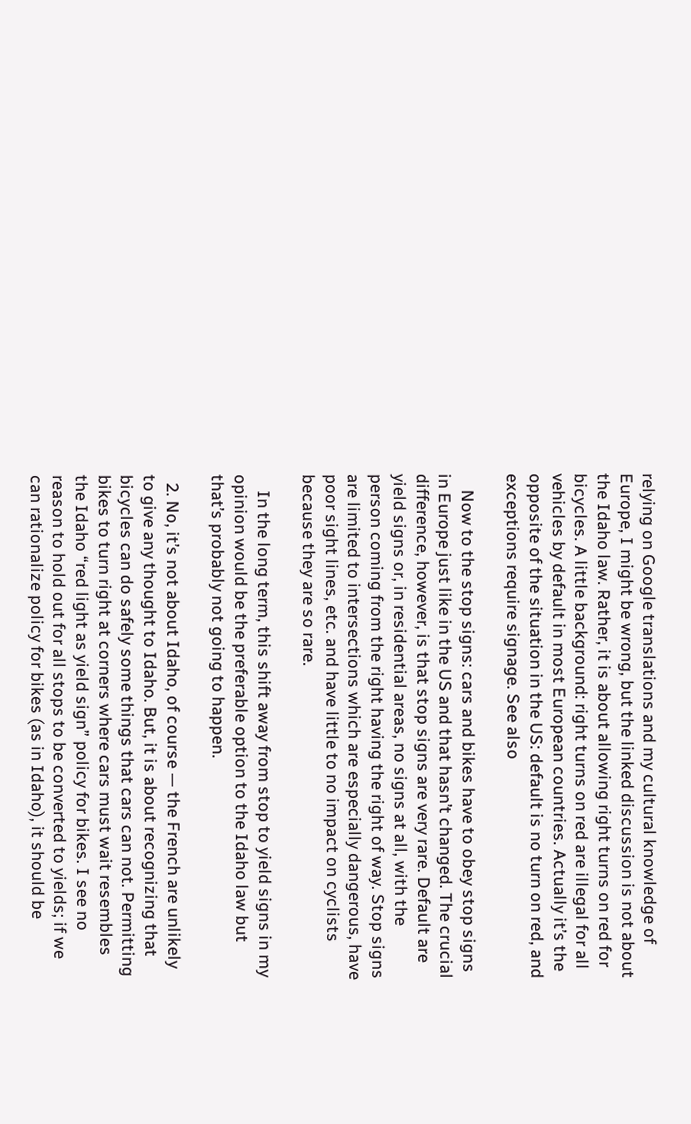relying on Google translations and my cultural knowledge of Europe, I might be wrong, but the linked discussion is not about the Idaho law. Rather, it is about allowing right turns on red for bicycles. A little background: right turns on red are illegal for all vehicles by default in most European countries. Actually it’s the opposite of the situation in the US: default is no turn on red, and exceptions require signage. See also

    Now to the stop signs: cars and bikes have to obey stop signs in Europe just like in the US and that hasn’t changed. The crucial difference, however, is that stop signs are very rare. Default are yield signs or, in residential areas, no signs at all, with the person coming from the right having the right of way. Stop signs are limited to intersections which are especially dangerous, have poor sight lines, etc. and have little to no impact on cyclists because they are so rare.

    In the long term, this shift away from stop to yield signs in my opinion would be the preferable option to the Idaho law but that’s probably not going to happen.

  2. No, it’s not about Idaho, of course — the French are unlikely to give any thought to Idaho. But, it is about recognizing that bicycles can do safely some things that cars can not. Permitting bikes to turn right at corners where cars must wait resembles the Idaho “red light as yield sign” policy for bikes. I see no reason to hold out for all stops to be converted to yields; if we can rationalize policy for bikes (as in Idaho), it should be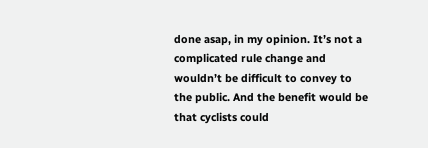done asap, in my opinion. It’s not a complicated rule change and wouldn’t be difficult to convey to the public. And the benefit would be that cyclists could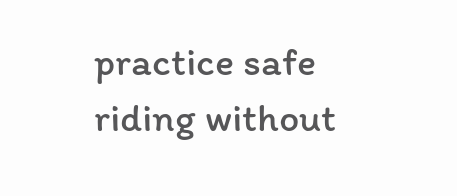practice safe riding without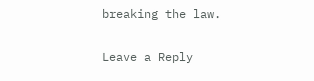breaking the law.

Leave a Reply